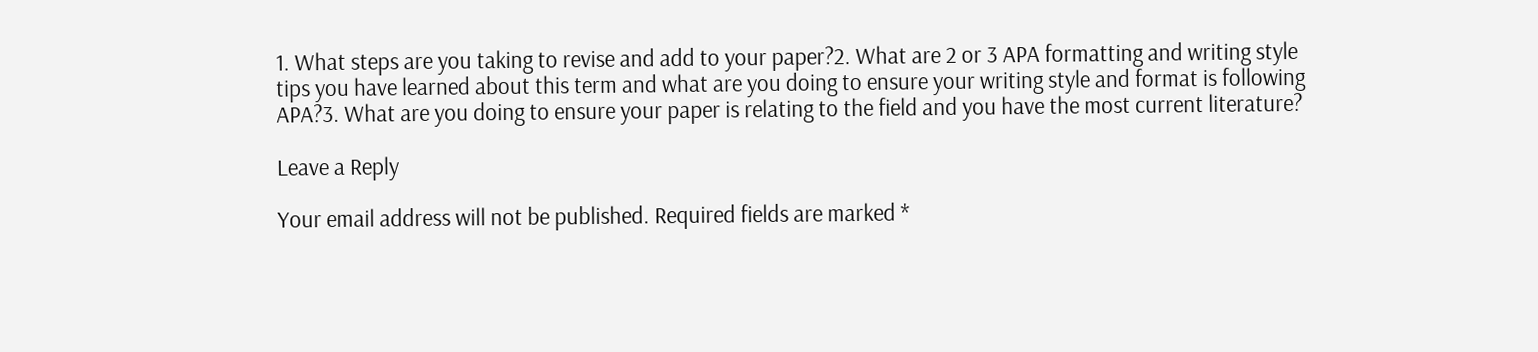1. What steps are you taking to revise and add to your paper?2. What are 2 or 3 APA formatting and writing style tips you have learned about this term and what are you doing to ensure your writing style and format is following APA?3. What are you doing to ensure your paper is relating to the field and you have the most current literature?

Leave a Reply

Your email address will not be published. Required fields are marked *